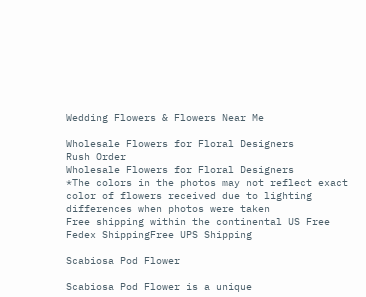Wedding Flowers & Flowers Near Me

Wholesale Flowers for Floral Designers
Rush Order
Wholesale Flowers for Floral Designers
*The colors in the photos may not reflect exact color of flowers received due to lighting differences when photos were taken
Free shipping within the continental US Free Fedex ShippingFree UPS Shipping

Scabiosa Pod Flower

Scabiosa Pod Flower is a unique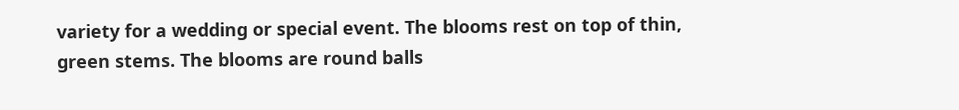variety for a wedding or special event. The blooms rest on top of thin, green stems. The blooms are round balls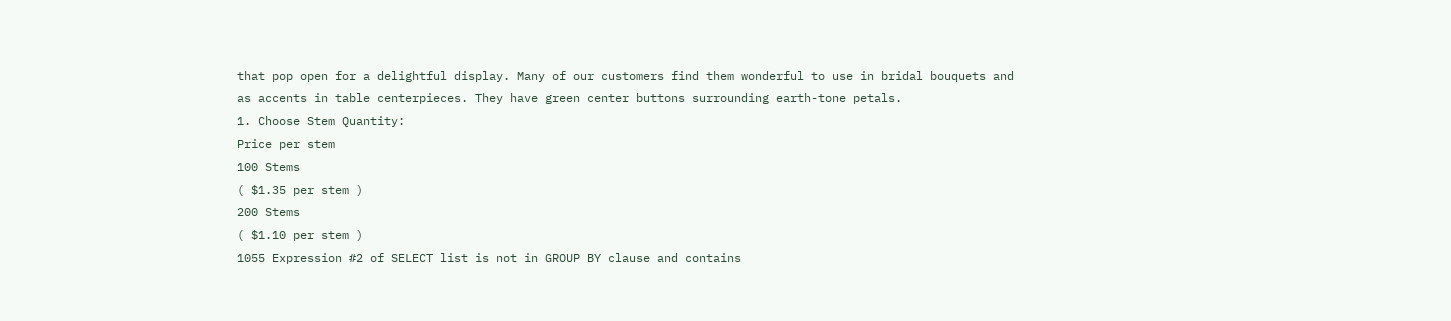that pop open for a delightful display. Many of our customers find them wonderful to use in bridal bouquets and as accents in table centerpieces. They have green center buttons surrounding earth-tone petals.
1. Choose Stem Quantity:
Price per stem
100 Stems
( $1.35 per stem )
200 Stems
( $1.10 per stem )
1055 Expression #2 of SELECT list is not in GROUP BY clause and contains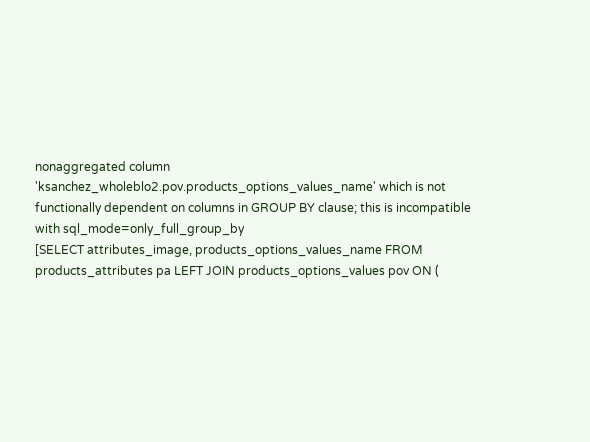nonaggregated column 'ksanchez_wholeblo2.pov.products_options_values_name' which is not functionally dependent on columns in GROUP BY clause; this is incompatible with sql_mode=only_full_group_by
[SELECT attributes_image, products_options_values_name FROM products_attributes pa LEFT JOIN products_options_values pov ON (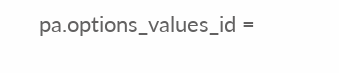pa.options_values_id =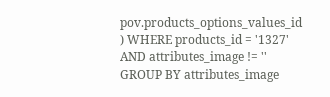pov.products_options_values_id ) WHERE products_id = '1327' AND attributes_image != '' GROUP BY attributes_image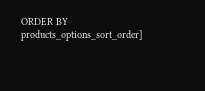ORDER BY products_options_sort_order]